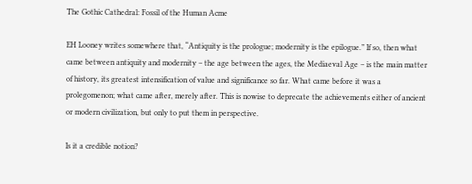The Gothic Cathedral: Fossil of the Human Acme

EH Looney writes somewhere that, “Antiquity is the prologue; modernity is the epilogue.” If so, then what came between antiquity and modernity – the age between the ages, the Mediaeval Age – is the main matter of history, its greatest intensification of value and significance so far. What came before it was a prolegomenon; what came after, merely after. This is nowise to deprecate the achievements either of ancient or modern civilization, but only to put them in perspective.

Is it a credible notion?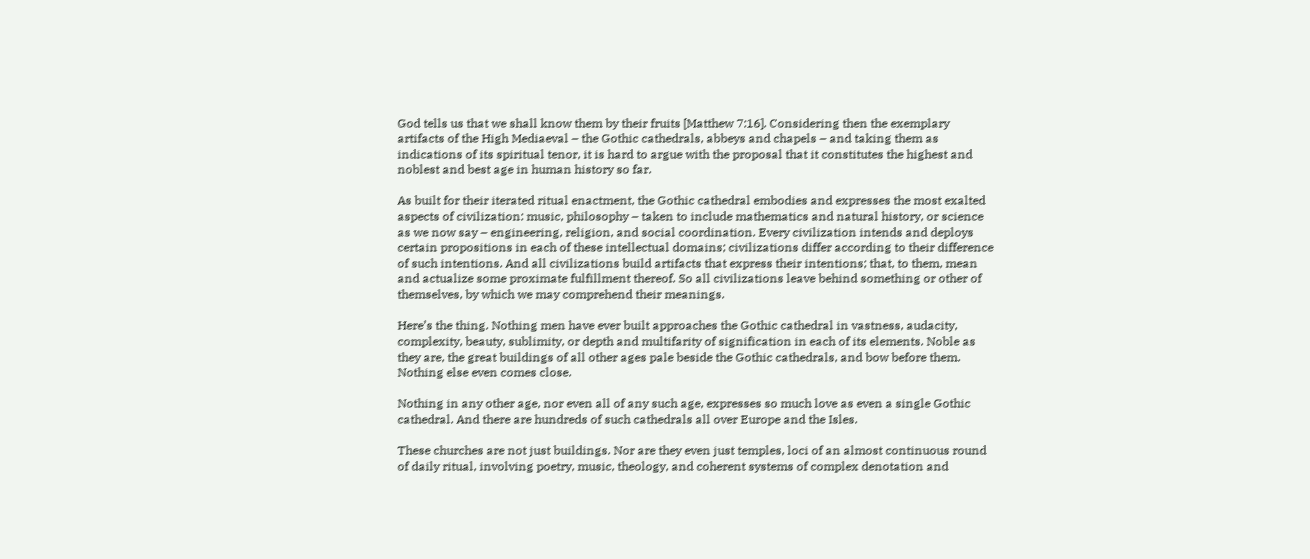God tells us that we shall know them by their fruits [Matthew 7:16]. Considering then the exemplary artifacts of the High Mediaeval – the Gothic cathedrals, abbeys and chapels – and taking them as indications of its spiritual tenor, it is hard to argue with the proposal that it constitutes the highest and noblest and best age in human history so far.

As built for their iterated ritual enactment, the Gothic cathedral embodies and expresses the most exalted aspects of civilization: music, philosophy – taken to include mathematics and natural history, or science as we now say – engineering, religion, and social coordination. Every civilization intends and deploys certain propositions in each of these intellectual domains; civilizations differ according to their difference of such intentions. And all civilizations build artifacts that express their intentions; that, to them, mean and actualize some proximate fulfillment thereof. So all civilizations leave behind something or other of themselves, by which we may comprehend their meanings.

Here’s the thing. Nothing men have ever built approaches the Gothic cathedral in vastness, audacity, complexity, beauty, sublimity, or depth and multifarity of signification in each of its elements. Noble as they are, the great buildings of all other ages pale beside the Gothic cathedrals, and bow before them. Nothing else even comes close.

Nothing in any other age, nor even all of any such age, expresses so much love as even a single Gothic cathedral. And there are hundreds of such cathedrals all over Europe and the Isles.

These churches are not just buildings. Nor are they even just temples, loci of an almost continuous round of daily ritual, involving poetry, music, theology, and coherent systems of complex denotation and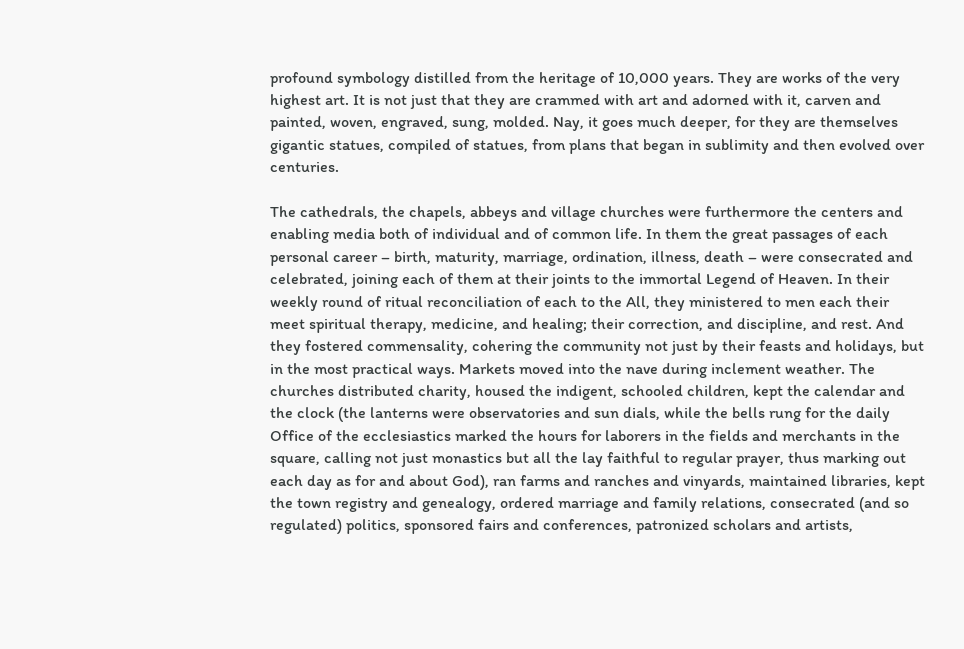profound symbology distilled from the heritage of 10,000 years. They are works of the very highest art. It is not just that they are crammed with art and adorned with it, carven and painted, woven, engraved, sung, molded. Nay, it goes much deeper, for they are themselves gigantic statues, compiled of statues, from plans that began in sublimity and then evolved over centuries.

The cathedrals, the chapels, abbeys and village churches were furthermore the centers and enabling media both of individual and of common life. In them the great passages of each personal career – birth, maturity, marriage, ordination, illness, death – were consecrated and celebrated, joining each of them at their joints to the immortal Legend of Heaven. In their weekly round of ritual reconciliation of each to the All, they ministered to men each their meet spiritual therapy, medicine, and healing; their correction, and discipline, and rest. And they fostered commensality, cohering the community not just by their feasts and holidays, but in the most practical ways. Markets moved into the nave during inclement weather. The churches distributed charity, housed the indigent, schooled children, kept the calendar and the clock (the lanterns were observatories and sun dials, while the bells rung for the daily Office of the ecclesiastics marked the hours for laborers in the fields and merchants in the square, calling not just monastics but all the lay faithful to regular prayer, thus marking out each day as for and about God), ran farms and ranches and vinyards, maintained libraries, kept the town registry and genealogy, ordered marriage and family relations, consecrated (and so regulated) politics, sponsored fairs and conferences, patronized scholars and artists,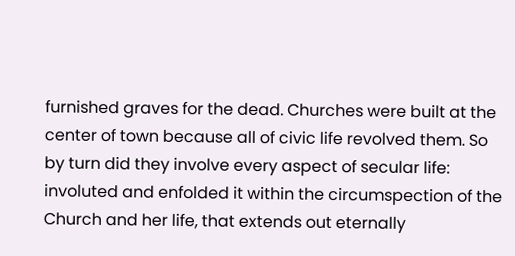furnished graves for the dead. Churches were built at the center of town because all of civic life revolved them. So by turn did they involve every aspect of secular life: involuted and enfolded it within the circumspection of the Church and her life, that extends out eternally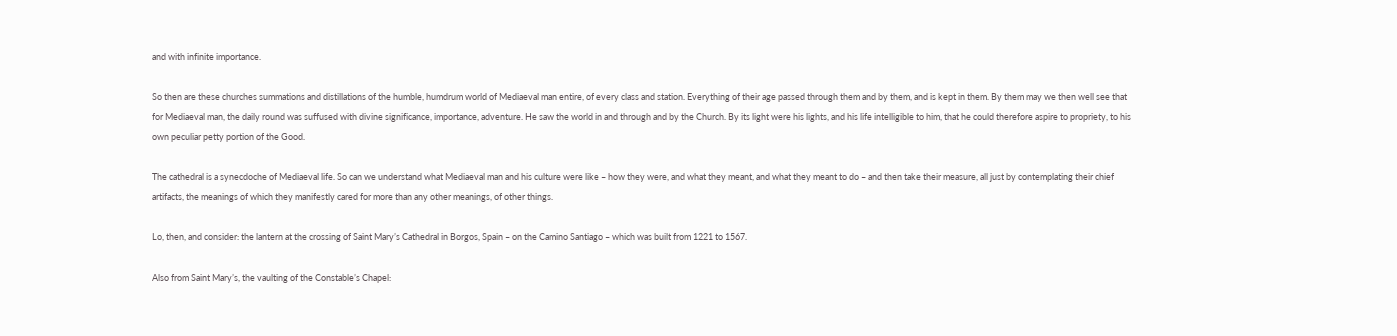and with infinite importance.

So then are these churches summations and distillations of the humble, humdrum world of Mediaeval man entire, of every class and station. Everything of their age passed through them and by them, and is kept in them. By them may we then well see that for Mediaeval man, the daily round was suffused with divine significance, importance, adventure. He saw the world in and through and by the Church. By its light were his lights, and his life intelligible to him, that he could therefore aspire to propriety, to his own peculiar petty portion of the Good.

The cathedral is a synecdoche of Mediaeval life. So can we understand what Mediaeval man and his culture were like – how they were, and what they meant, and what they meant to do – and then take their measure, all just by contemplating their chief artifacts, the meanings of which they manifestly cared for more than any other meanings, of other things.

Lo, then, and consider: the lantern at the crossing of Saint Mary’s Cathedral in Borgos, Spain – on the Camino Santiago – which was built from 1221 to 1567.

Also from Saint Mary’s, the vaulting of the Constable’s Chapel: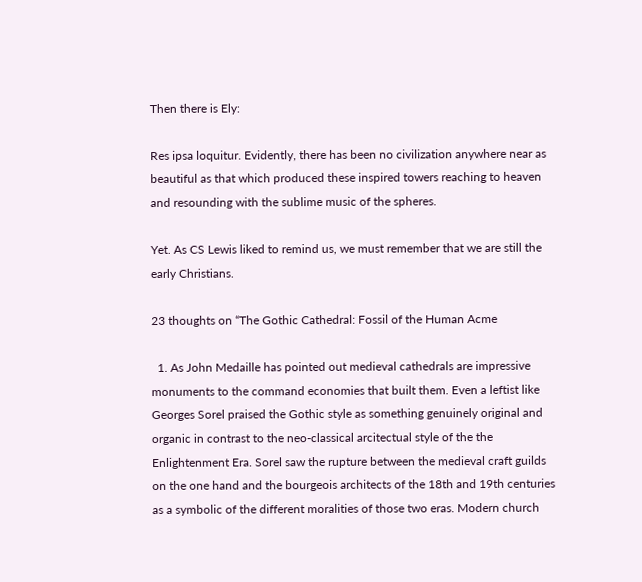Then there is Ely:

Res ipsa loquitur. Evidently, there has been no civilization anywhere near as beautiful as that which produced these inspired towers reaching to heaven and resounding with the sublime music of the spheres.

Yet. As CS Lewis liked to remind us, we must remember that we are still the early Christians.

23 thoughts on “The Gothic Cathedral: Fossil of the Human Acme

  1. As John Medaille has pointed out medieval cathedrals are impressive monuments to the command economies that built them. Even a leftist like Georges Sorel praised the Gothic style as something genuinely original and organic in contrast to the neo-classical arcitectual style of the the Enlightenment Era. Sorel saw the rupture between the medieval craft guilds on the one hand and the bourgeois architects of the 18th and 19th centuries as a symbolic of the different moralities of those two eras. Modern church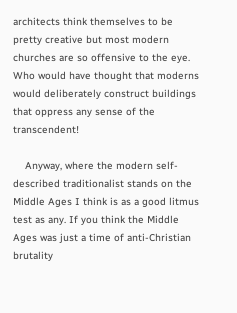architects think themselves to be pretty creative but most modern churches are so offensive to the eye. Who would have thought that moderns would deliberately construct buildings that oppress any sense of the transcendent!

    Anyway, where the modern self-described traditionalist stands on the Middle Ages I think is as a good litmus test as any. If you think the Middle Ages was just a time of anti-Christian brutality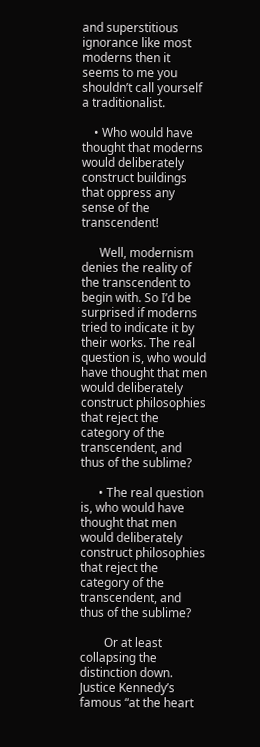and superstitious ignorance like most moderns then it seems to me you shouldn’t call yourself a traditionalist.

    • Who would have thought that moderns would deliberately construct buildings that oppress any sense of the transcendent!

      Well, modernism denies the reality of the transcendent to begin with. So I’d be surprised if moderns tried to indicate it by their works. The real question is, who would have thought that men would deliberately construct philosophies that reject the category of the transcendent, and thus of the sublime?

      • The real question is, who would have thought that men would deliberately construct philosophies that reject the category of the transcendent, and thus of the sublime?

        Or at least collapsing the distinction down. Justice Kennedy’s famous “at the heart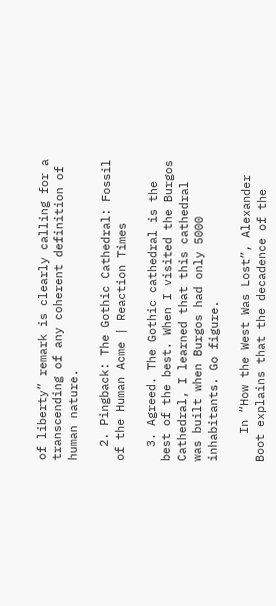of liberty” remark is clearly calling for a transcending of any coherent definition of human nature.

  2. Pingback: The Gothic Cathedral: Fossil of the Human Acme | Reaction Times

  3. Agreed. The Gothic cathedral is the best of the best. When I visited the Burgos Cathedral, I learned that this cathedral was built when Burgos had only 5000 inhabitants. Go figure.

    In “How the West Was Lost”, Alexander Boot explains that the decadence of the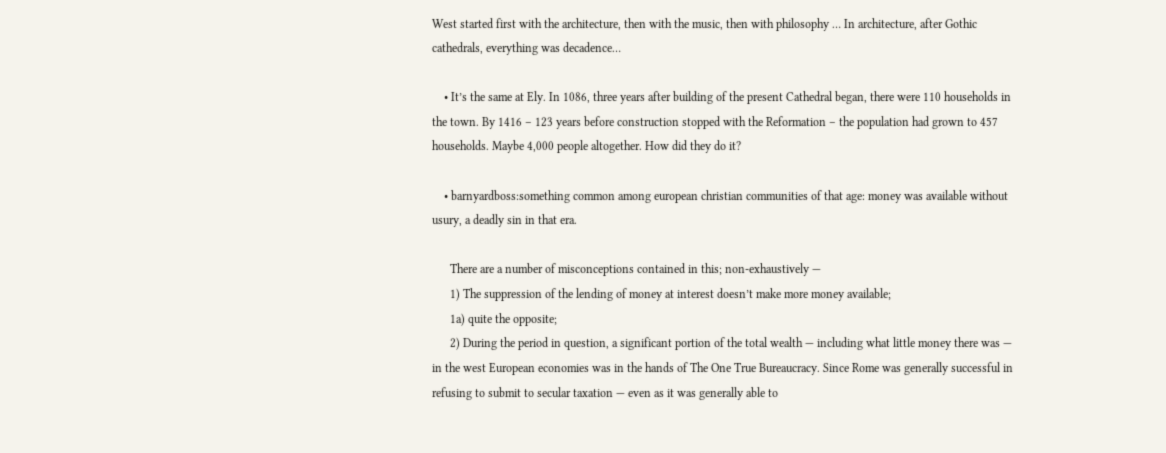West started first with the architecture, then with the music, then with philosophy … In architecture, after Gothic cathedrals, everything was decadence…

    • It’s the same at Ely. In 1086, three years after building of the present Cathedral began, there were 110 households in the town. By 1416 – 123 years before construction stopped with the Reformation – the population had grown to 457 households. Maybe 4,000 people altogether. How did they do it?

    • barnyardboss:something common among european christian communities of that age: money was available without usury, a deadly sin in that era.

      There are a number of misconceptions contained in this; non-exhaustively —
      1) The suppression of the lending of money at interest doesn’t make more money available;
      1a) quite the opposite;
      2) During the period in question, a significant portion of the total wealth — including what little money there was — in the west European economies was in the hands of The One True Bureaucracy. Since Rome was generally successful in refusing to submit to secular taxation — even as it was generally able to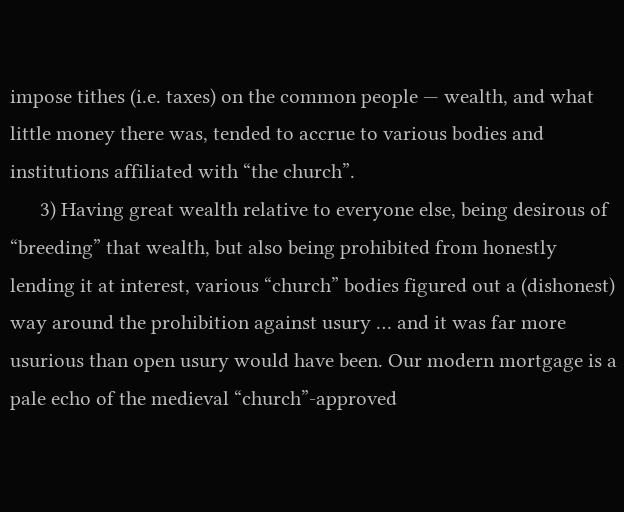impose tithes (i.e. taxes) on the common people — wealth, and what little money there was, tended to accrue to various bodies and institutions affiliated with “the church”.
      3) Having great wealth relative to everyone else, being desirous of “breeding” that wealth, but also being prohibited from honestly lending it at interest, various “church” bodies figured out a (dishonest) way around the prohibition against usury … and it was far more usurious than open usury would have been. Our modern mortgage is a pale echo of the medieval “church”-approved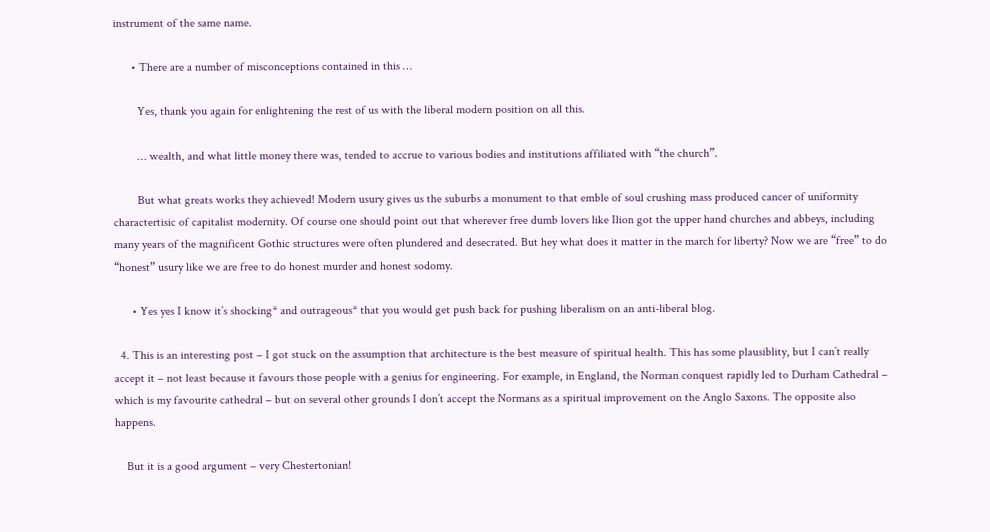instrument of the same name.

      • There are a number of misconceptions contained in this …

        Yes, thank you again for enlightening the rest of us with the liberal modern position on all this.

        … wealth, and what little money there was, tended to accrue to various bodies and institutions affiliated with “the church”.

        But what greats works they achieved! Modern usury gives us the suburbs a monument to that emble of soul crushing mass produced cancer of uniformity charactertisic of capitalist modernity. Of course one should point out that wherever free dumb lovers like Ilion got the upper hand churches and abbeys, including many years of the magnificent Gothic structures were often plundered and desecrated. But hey what does it matter in the march for liberty? Now we are “free” to do “honest” usury like we are free to do honest murder and honest sodomy.

      • Yes yes I know it’s shocking* and outrageous* that you would get push back for pushing liberalism on an anti-liberal blog.

  4. This is an interesting post – I got stuck on the assumption that architecture is the best measure of spiritual health. This has some plausiblity, but I can’t really accept it – not least because it favours those people with a genius for engineering. For example, in England, the Norman conquest rapidly led to Durham Cathedral – which is my favourite cathedral – but on several other grounds I don’t accept the Normans as a spiritual improvement on the Anglo Saxons. The opposite also happens.

    But it is a good argument – very Chestertonian!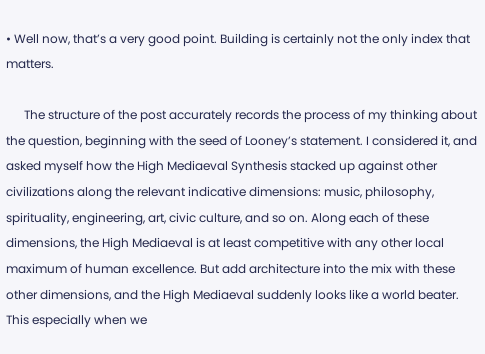• Well now, that’s a very good point. Building is certainly not the only index that matters.

      The structure of the post accurately records the process of my thinking about the question, beginning with the seed of Looney’s statement. I considered it, and asked myself how the High Mediaeval Synthesis stacked up against other civilizations along the relevant indicative dimensions: music, philosophy, spirituality, engineering, art, civic culture, and so on. Along each of these dimensions, the High Mediaeval is at least competitive with any other local maximum of human excellence. But add architecture into the mix with these other dimensions, and the High Mediaeval suddenly looks like a world beater. This especially when we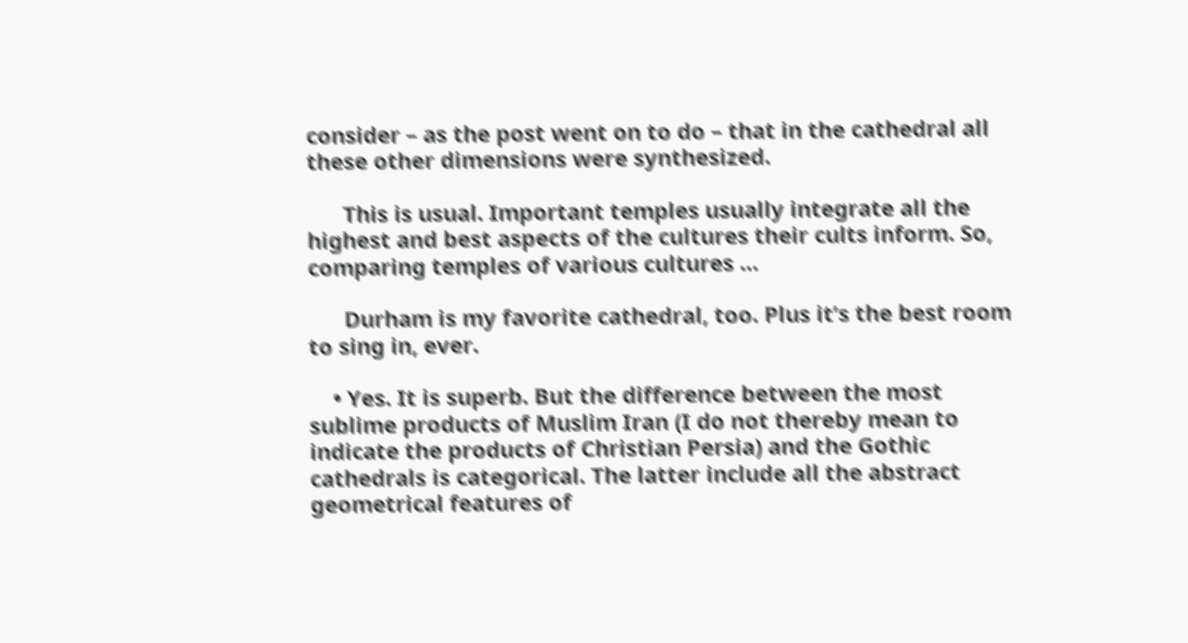consider – as the post went on to do – that in the cathedral all these other dimensions were synthesized.

      This is usual. Important temples usually integrate all the highest and best aspects of the cultures their cults inform. So, comparing temples of various cultures …

      Durham is my favorite cathedral, too. Plus it’s the best room to sing in, ever.

    • Yes. It is superb. But the difference between the most sublime products of Muslim Iran (I do not thereby mean to indicate the products of Christian Persia) and the Gothic cathedrals is categorical. The latter include all the abstract geometrical features of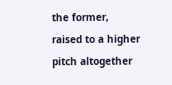the former, raised to a higher pitch altogether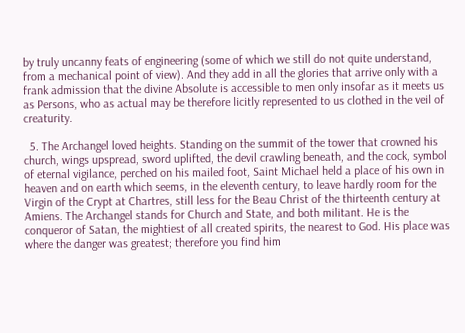by truly uncanny feats of engineering (some of which we still do not quite understand, from a mechanical point of view). And they add in all the glories that arrive only with a frank admission that the divine Absolute is accessible to men only insofar as it meets us as Persons, who as actual may be therefore licitly represented to us clothed in the veil of creaturity.

  5. The Archangel loved heights. Standing on the summit of the tower that crowned his church, wings upspread, sword uplifted, the devil crawling beneath, and the cock, symbol of eternal vigilance, perched on his mailed foot, Saint Michael held a place of his own in heaven and on earth which seems, in the eleventh century, to leave hardly room for the Virgin of the Crypt at Chartres, still less for the Beau Christ of the thirteenth century at Amiens. The Archangel stands for Church and State, and both militant. He is the conqueror of Satan, the mightiest of all created spirits, the nearest to God. His place was where the danger was greatest; therefore you find him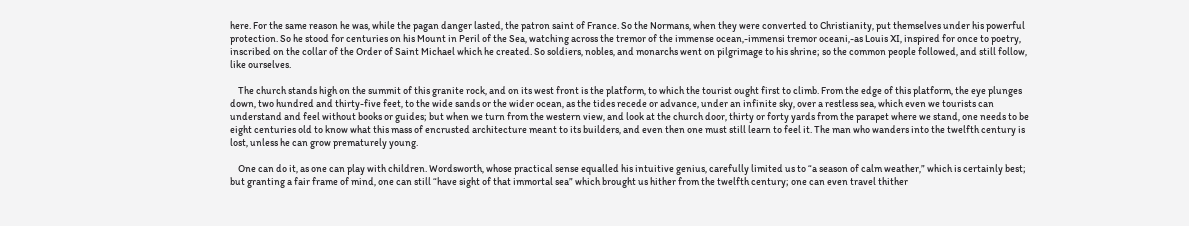here. For the same reason he was, while the pagan danger lasted, the patron saint of France. So the Normans, when they were converted to Christianity, put themselves under his powerful protection. So he stood for centuries on his Mount in Peril of the Sea, watching across the tremor of the immense ocean,-immensi tremor oceani,-as Louis XI, inspired for once to poetry, inscribed on the collar of the Order of Saint Michael which he created. So soldiers, nobles, and monarchs went on pilgrimage to his shrine; so the common people followed, and still follow, like ourselves.

    The church stands high on the summit of this granite rock, and on its west front is the platform, to which the tourist ought first to climb. From the edge of this platform, the eye plunges down, two hundred and thirty-five feet, to the wide sands or the wider ocean, as the tides recede or advance, under an infinite sky, over a restless sea, which even we tourists can understand and feel without books or guides; but when we turn from the western view, and look at the church door, thirty or forty yards from the parapet where we stand, one needs to be eight centuries old to know what this mass of encrusted architecture meant to its builders, and even then one must still learn to feel it. The man who wanders into the twelfth century is lost, unless he can grow prematurely young.

    One can do it, as one can play with children. Wordsworth, whose practical sense equalled his intuitive genius, carefully limited us to “a season of calm weather,” which is certainly best; but granting a fair frame of mind, one can still “have sight of that immortal sea” which brought us hither from the twelfth century; one can even travel thither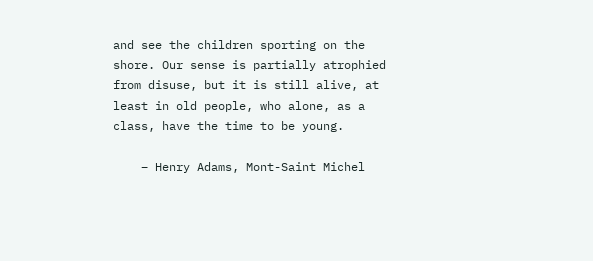and see the children sporting on the shore. Our sense is partially atrophied from disuse, but it is still alive, at least in old people, who alone, as a class, have the time to be young.

    – Henry Adams, Mont-Saint Michel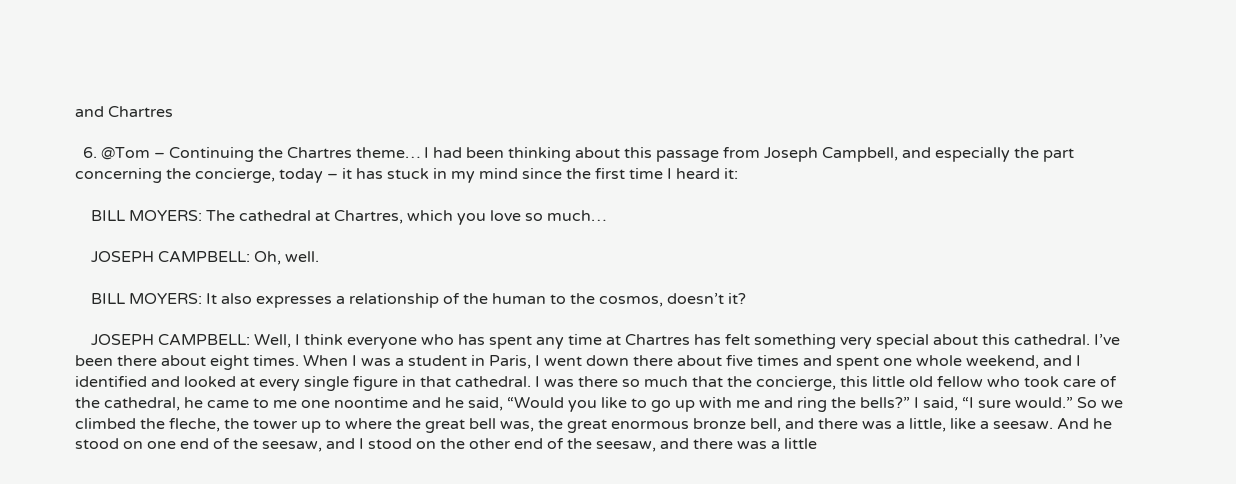and Chartres

  6. @Tom – Continuing the Chartres theme… I had been thinking about this passage from Joseph Campbell, and especially the part concerning the concierge, today – it has stuck in my mind since the first time I heard it:

    BILL MOYERS: The cathedral at Chartres, which you love so much…

    JOSEPH CAMPBELL: Oh, well.

    BILL MOYERS: It also expresses a relationship of the human to the cosmos, doesn’t it?

    JOSEPH CAMPBELL: Well, I think everyone who has spent any time at Chartres has felt something very special about this cathedral. I’ve been there about eight times. When I was a student in Paris, I went down there about five times and spent one whole weekend, and I identified and looked at every single figure in that cathedral. I was there so much that the concierge, this little old fellow who took care of the cathedral, he came to me one noontime and he said, “Would you like to go up with me and ring the bells?” I said, “I sure would.” So we climbed the fleche, the tower up to where the great bell was, the great enormous bronze bell, and there was a little, like a seesaw. And he stood on one end of the seesaw, and I stood on the other end of the seesaw, and there was a little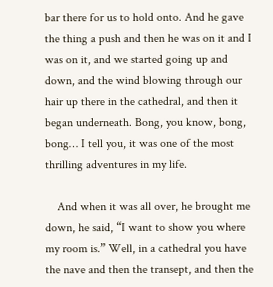bar there for us to hold onto. And he gave the thing a push and then he was on it and I was on it, and we started going up and down, and the wind blowing through our hair up there in the cathedral, and then it began underneath. Bong, you know, bong, bong… I tell you, it was one of the most thrilling adventures in my life.

    And when it was all over, he brought me down, he said, “I want to show you where my room is.” Well, in a cathedral you have the nave and then the transept, and then the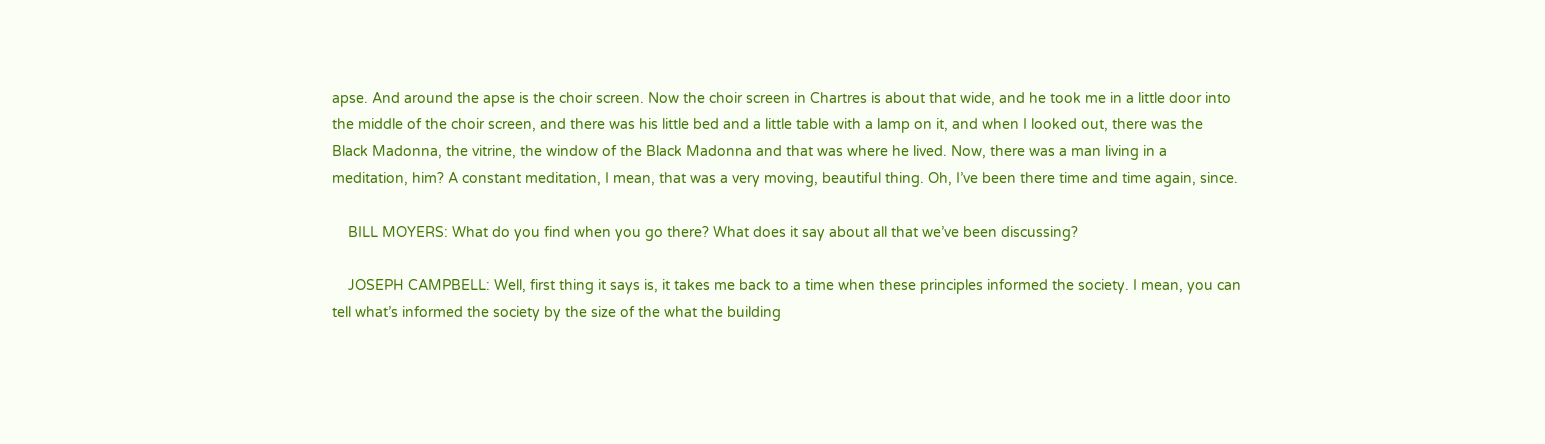apse. And around the apse is the choir screen. Now the choir screen in Chartres is about that wide, and he took me in a little door into the middle of the choir screen, and there was his little bed and a little table with a lamp on it, and when I looked out, there was the Black Madonna, the vitrine, the window of the Black Madonna and that was where he lived. Now, there was a man living in a meditation, him? A constant meditation, I mean, that was a very moving, beautiful thing. Oh, I’ve been there time and time again, since.

    BILL MOYERS: What do you find when you go there? What does it say about all that we’ve been discussing?

    JOSEPH CAMPBELL: Well, first thing it says is, it takes me back to a time when these principles informed the society. I mean, you can tell what’s informed the society by the size of the what the building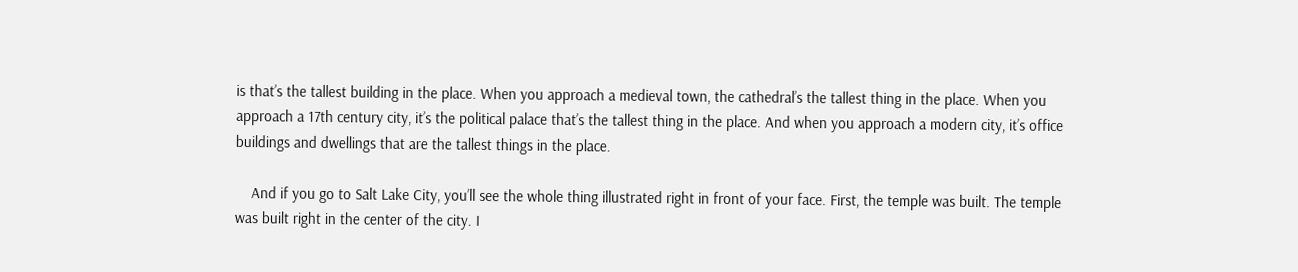is that’s the tallest building in the place. When you approach a medieval town, the cathedral’s the tallest thing in the place. When you approach a 17th century city, it’s the political palace that’s the tallest thing in the place. And when you approach a modern city, it’s office buildings and dwellings that are the tallest things in the place.

    And if you go to Salt Lake City, you’ll see the whole thing illustrated right in front of your face. First, the temple was built. The temple was built right in the center of the city. I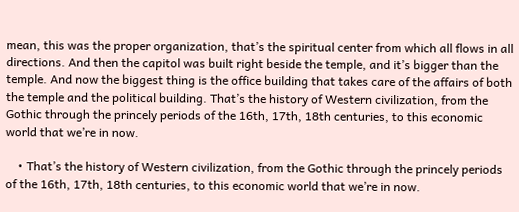mean, this was the proper organization, that’s the spiritual center from which all flows in all directions. And then the capitol was built right beside the temple, and it’s bigger than the temple. And now the biggest thing is the office building that takes care of the affairs of both the temple and the political building. That’s the history of Western civilization, from the Gothic through the princely periods of the 16th, 17th, 18th centuries, to this economic world that we’re in now.

    • That’s the history of Western civilization, from the Gothic through the princely periods of the 16th, 17th, 18th centuries, to this economic world that we’re in now.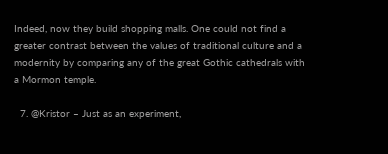Indeed, now they build shopping malls. One could not find a greater contrast between the values of traditional culture and a modernity by comparing any of the great Gothic cathedrals with a Mormon temple.

  7. @Kristor – Just as an experiment,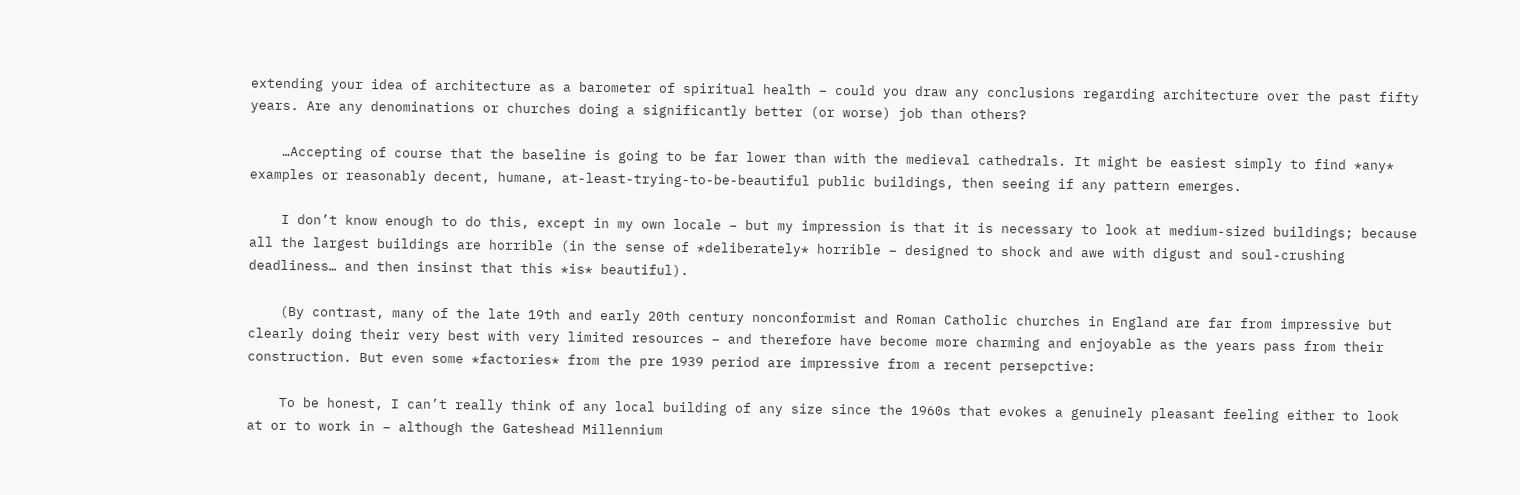extending your idea of architecture as a barometer of spiritual health – could you draw any conclusions regarding architecture over the past fifty years. Are any denominations or churches doing a significantly better (or worse) job than others?

    …Accepting of course that the baseline is going to be far lower than with the medieval cathedrals. It might be easiest simply to find *any* examples or reasonably decent, humane, at-least-trying-to-be-beautiful public buildings, then seeing if any pattern emerges.

    I don’t know enough to do this, except in my own locale – but my impression is that it is necessary to look at medium-sized buildings; because all the largest buildings are horrible (in the sense of *deliberately* horrible – designed to shock and awe with digust and soul-crushing deadliness… and then insinst that this *is* beautiful).

    (By contrast, many of the late 19th and early 20th century nonconformist and Roman Catholic churches in England are far from impressive but clearly doing their very best with very limited resources – and therefore have become more charming and enjoyable as the years pass from their construction. But even some *factories* from the pre 1939 period are impressive from a recent persepctive:

    To be honest, I can’t really think of any local building of any size since the 1960s that evokes a genuinely pleasant feeling either to look at or to work in – although the Gateshead Millennium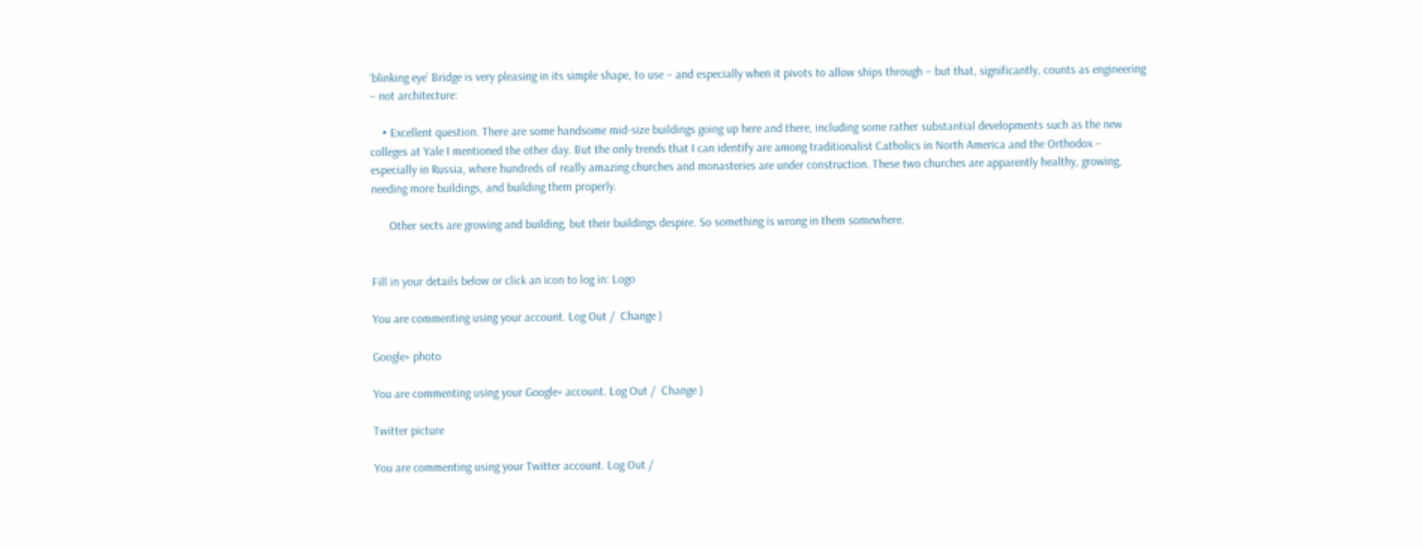‘blinking eye’ Bridge is very pleasing in its simple shape, to use – and especially when it pivots to allow ships through – but that, significantly, counts as engineering – not architecture:

    • Excellent question. There are some handsome mid-size buildings going up here and there, including some rather substantial developments such as the new colleges at Yale I mentioned the other day. But the only trends that I can identify are among traditionalist Catholics in North America and the Orthodox – especially in Russia, where hundreds of really amazing churches and monasteries are under construction. These two churches are apparently healthy, growing, needing more buildings, and building them properly.

      Other sects are growing and building, but their buildings despire. So something is wrong in them somewhere.


Fill in your details below or click an icon to log in: Logo

You are commenting using your account. Log Out /  Change )

Google+ photo

You are commenting using your Google+ account. Log Out /  Change )

Twitter picture

You are commenting using your Twitter account. Log Out /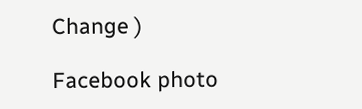Change )

Facebook photo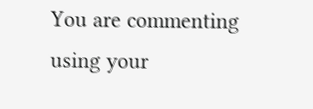You are commenting using your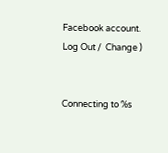Facebook account. Log Out /  Change )


Connecting to %s